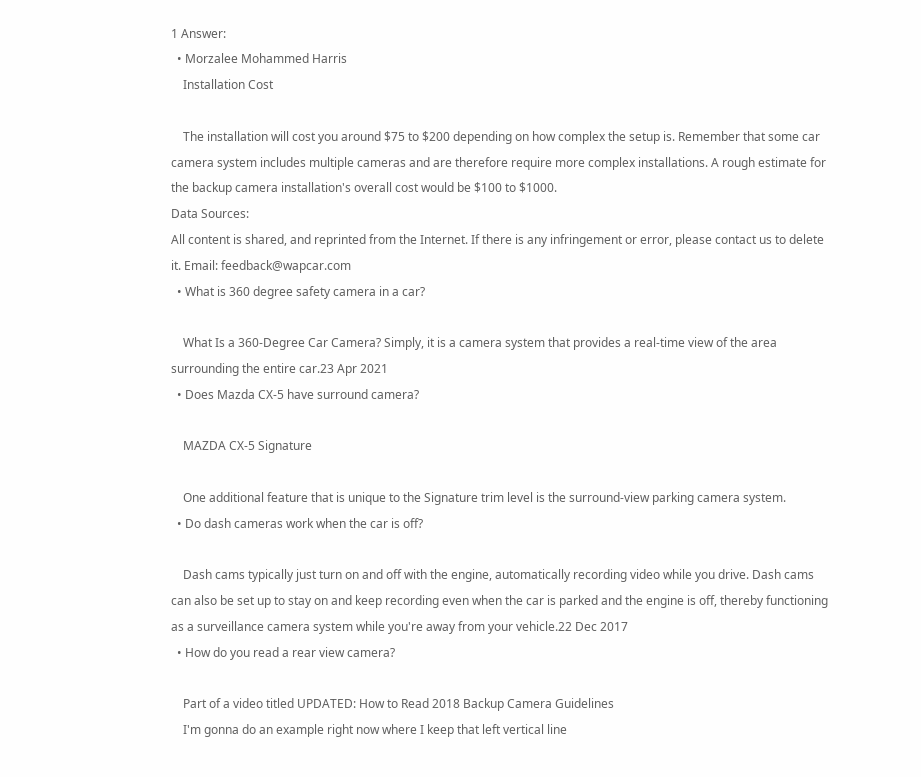1 Answer:
  • Morzalee Mohammed Harris
    Installation Cost

    The installation will cost you around $75 to $200 depending on how complex the setup is. Remember that some car camera system includes multiple cameras and are therefore require more complex installations. A rough estimate for the backup camera installation's overall cost would be $100 to $1000.
Data Sources:
All content is shared, and reprinted from the Internet. If there is any infringement or error, please contact us to delete it. Email: feedback@wapcar.com
  • What is 360 degree safety camera in a car?

    What Is a 360-Degree Car Camera? Simply, it is a camera system that provides a real-time view of the area surrounding the entire car.23 Apr 2021
  • Does Mazda CX-5 have surround camera?

    MAZDA CX-5 Signature

    One additional feature that is unique to the Signature trim level is the surround-view parking camera system.
  • Do dash cameras work when the car is off?

    Dash cams typically just turn on and off with the engine, automatically recording video while you drive. Dash cams can also be set up to stay on and keep recording even when the car is parked and the engine is off, thereby functioning as a surveillance camera system while you're away from your vehicle.22 Dec 2017
  • How do you read a rear view camera?

    Part of a video titled UPDATED: How to Read 2018 Backup Camera Guidelines
    I'm gonna do an example right now where I keep that left vertical line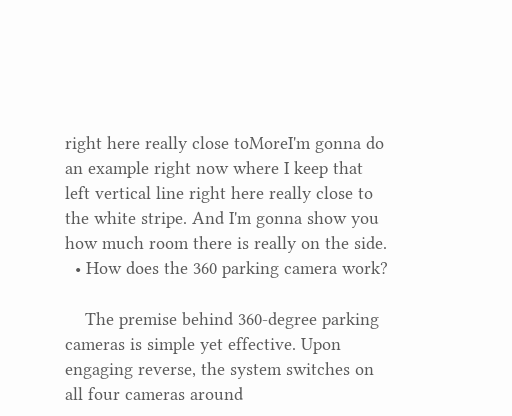right here really close toMoreI'm gonna do an example right now where I keep that left vertical line right here really close to the white stripe. And I'm gonna show you how much room there is really on the side.
  • How does the 360 parking camera work?

    The premise behind 360-degree parking cameras is simple yet effective. Upon engaging reverse, the system switches on all four cameras around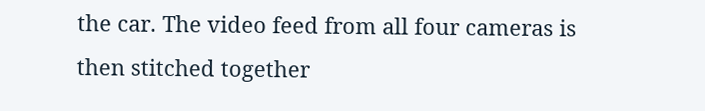the car. The video feed from all four cameras is then stitched together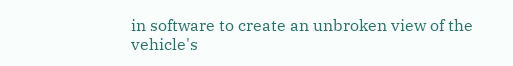in software to create an unbroken view of the vehicle's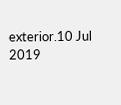exterior.10 Jul 2019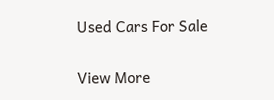Used Cars For Sale

View More